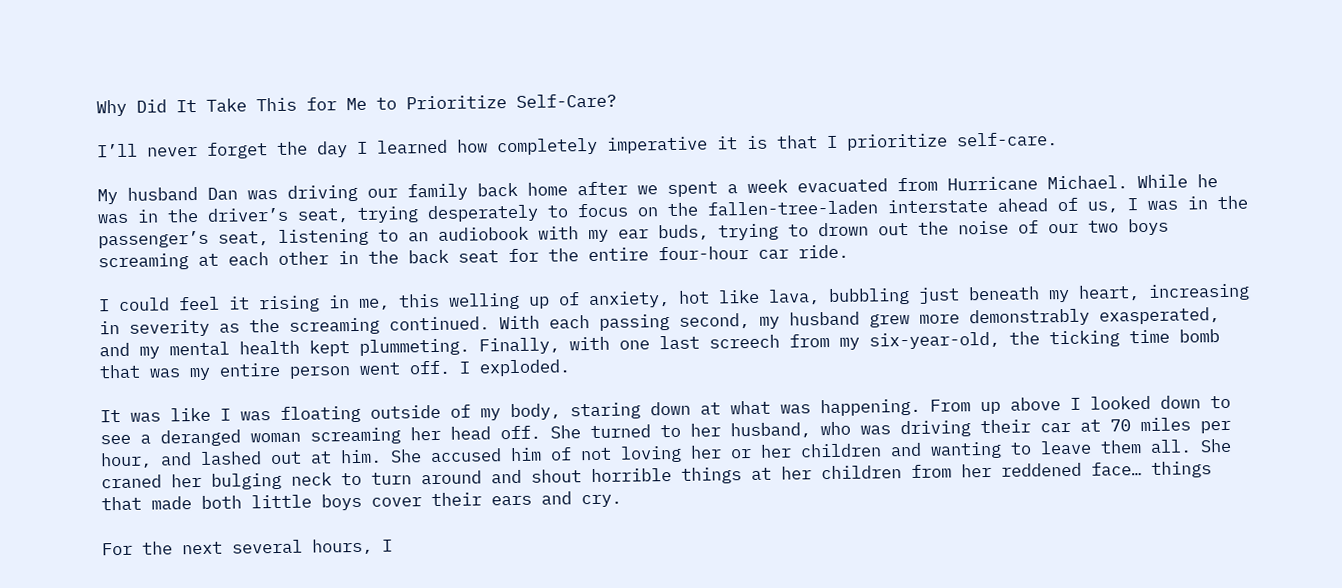Why Did It Take This for Me to Prioritize Self-Care?

I’ll never forget the day I learned how completely imperative it is that I prioritize self-care.

My husband Dan was driving our family back home after we spent a week evacuated from Hurricane Michael. While he was in the driver’s seat, trying desperately to focus on the fallen-tree-laden interstate ahead of us, I was in the passenger’s seat, listening to an audiobook with my ear buds, trying to drown out the noise of our two boys screaming at each other in the back seat for the entire four-hour car ride.

I could feel it rising in me, this welling up of anxiety, hot like lava, bubbling just beneath my heart, increasing in severity as the screaming continued. With each passing second, my husband grew more demonstrably exasperated, and my mental health kept plummeting. Finally, with one last screech from my six-year-old, the ticking time bomb that was my entire person went off. I exploded.

It was like I was floating outside of my body, staring down at what was happening. From up above I looked down to see a deranged woman screaming her head off. She turned to her husband, who was driving their car at 70 miles per hour, and lashed out at him. She accused him of not loving her or her children and wanting to leave them all. She craned her bulging neck to turn around and shout horrible things at her children from her reddened face… things that made both little boys cover their ears and cry.

For the next several hours, I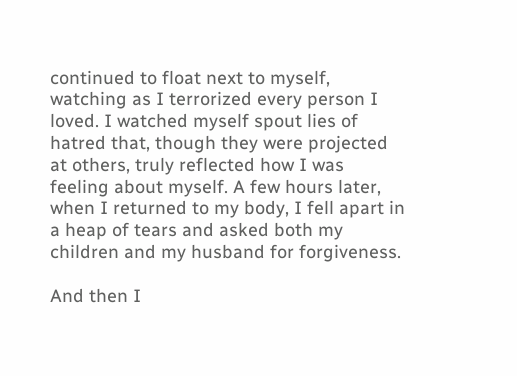continued to float next to myself, watching as I terrorized every person I loved. I watched myself spout lies of hatred that, though they were projected at others, truly reflected how I was feeling about myself. A few hours later, when I returned to my body, I fell apart in a heap of tears and asked both my children and my husband for forgiveness.

And then I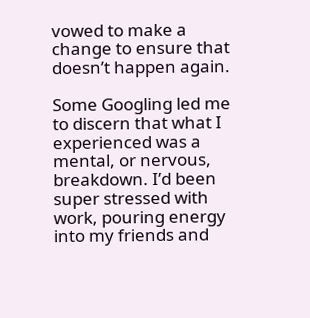vowed to make a change to ensure that doesn’t happen again.

Some Googling led me to discern that what I experienced was a mental, or nervous, breakdown. I’d been super stressed with work, pouring energy into my friends and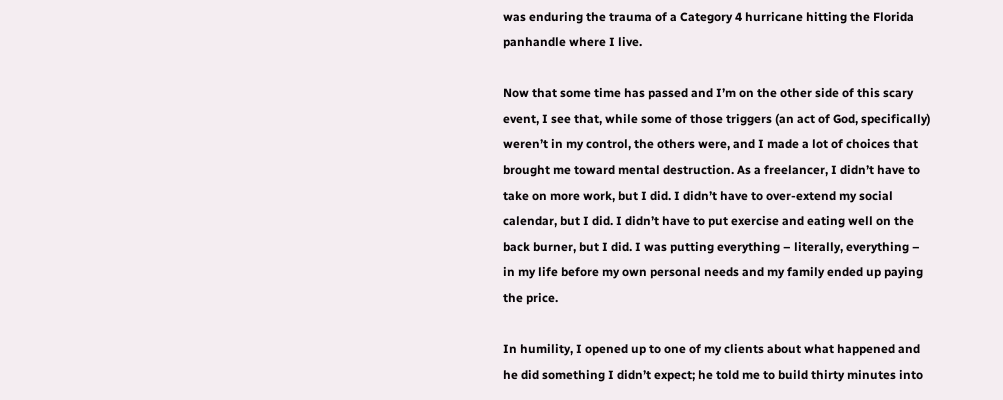was enduring the trauma of a Category 4 hurricane hitting the Florida panhandle where I live.

Now that some time has passed and I’m on the other side of this scary event, I see that, while some of those triggers (an act of God, specifically) weren’t in my control, the others were, and I made a lot of choices that brought me toward mental destruction. As a freelancer, I didn’t have to take on more work, but I did. I didn’t have to over-extend my social calendar, but I did. I didn’t have to put exercise and eating well on the back burner, but I did. I was putting everything – literally, everything – in my life before my own personal needs and my family ended up paying the price.

In humility, I opened up to one of my clients about what happened and he did something I didn’t expect; he told me to build thirty minutes into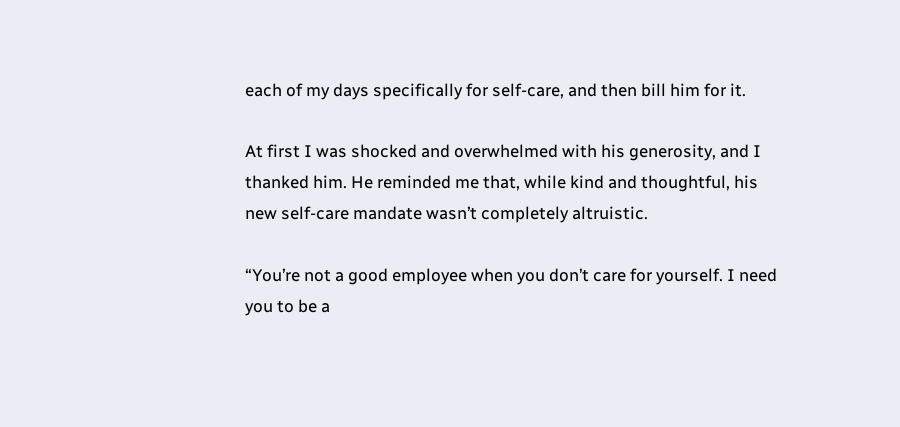each of my days specifically for self-care, and then bill him for it.

At first I was shocked and overwhelmed with his generosity, and I thanked him. He reminded me that, while kind and thoughtful, his new self-care mandate wasn’t completely altruistic.

“You’re not a good employee when you don’t care for yourself. I need you to be a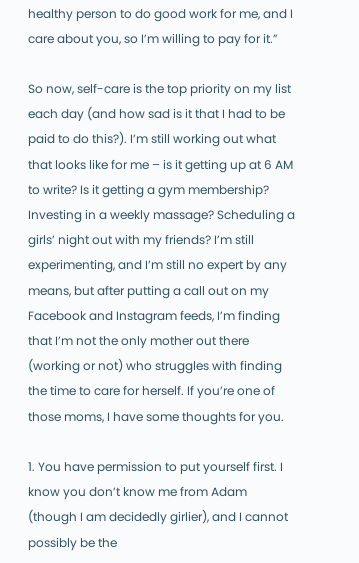healthy person to do good work for me, and I care about you, so I’m willing to pay for it.”

So now, self-care is the top priority on my list each day (and how sad is it that I had to be paid to do this?). I’m still working out what that looks like for me – is it getting up at 6 AM to write? Is it getting a gym membership? Investing in a weekly massage? Scheduling a girls’ night out with my friends? I’m still experimenting, and I’m still no expert by any means, but after putting a call out on my Facebook and Instagram feeds, I’m finding that I’m not the only mother out there (working or not) who struggles with finding the time to care for herself. If you’re one of those moms, I have some thoughts for you.

1. You have permission to put yourself first. I know you don’t know me from Adam (though I am decidedly girlier), and I cannot possibly be the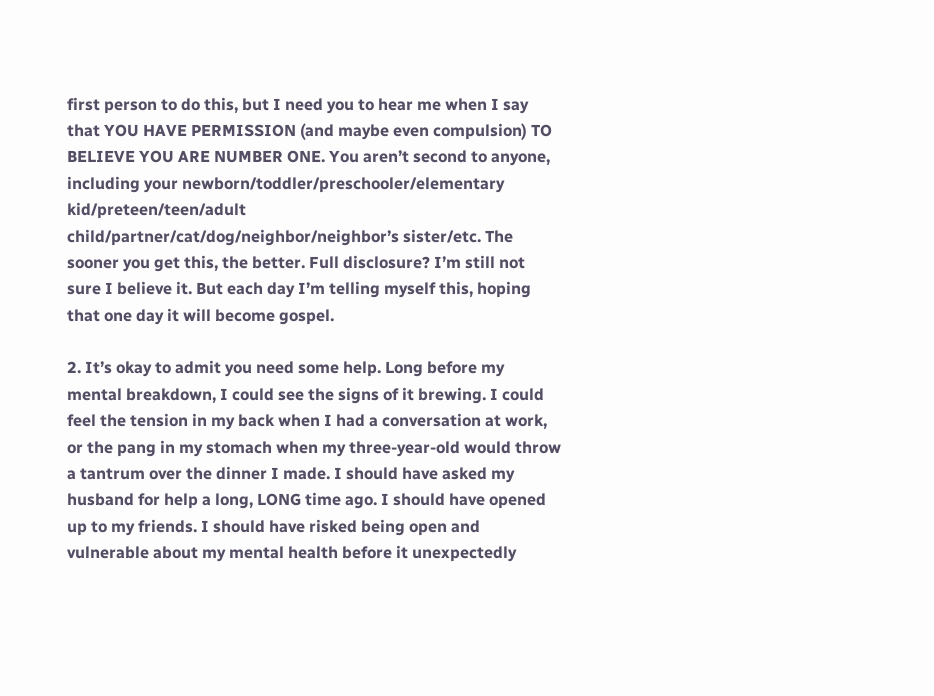first person to do this, but I need you to hear me when I say that YOU HAVE PERMISSION (and maybe even compulsion) TO BELIEVE YOU ARE NUMBER ONE. You aren’t second to anyone, including your newborn/toddler/preschooler/elementary kid/preteen/teen/adult child/partner/cat/dog/neighbor/neighbor’s sister/etc. The sooner you get this, the better. Full disclosure? I’m still not sure I believe it. But each day I’m telling myself this, hoping that one day it will become gospel.

2. It’s okay to admit you need some help. Long before my mental breakdown, I could see the signs of it brewing. I could feel the tension in my back when I had a conversation at work, or the pang in my stomach when my three-year-old would throw a tantrum over the dinner I made. I should have asked my husband for help a long, LONG time ago. I should have opened up to my friends. I should have risked being open and vulnerable about my mental health before it unexpectedly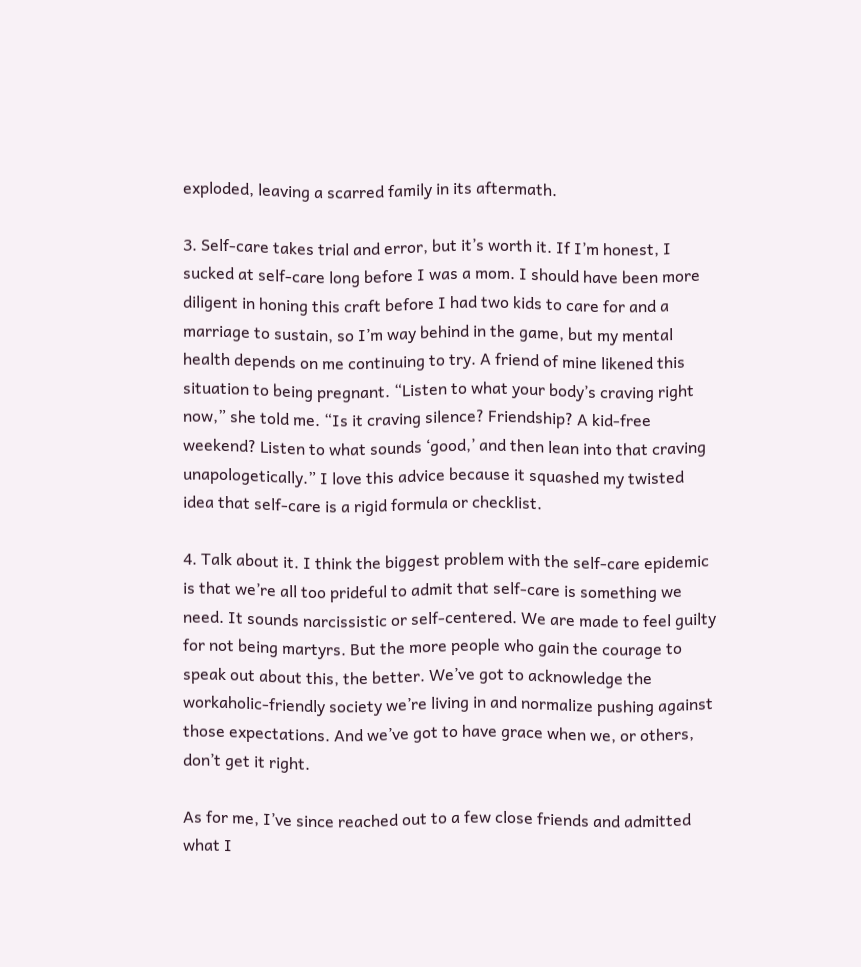exploded, leaving a scarred family in its aftermath.

3. Self-care takes trial and error, but it’s worth it. If I’m honest, I sucked at self-care long before I was a mom. I should have been more diligent in honing this craft before I had two kids to care for and a marriage to sustain, so I’m way behind in the game, but my mental health depends on me continuing to try. A friend of mine likened this situation to being pregnant. “Listen to what your body’s craving right now,” she told me. “Is it craving silence? Friendship? A kid-free weekend? Listen to what sounds ‘good,’ and then lean into that craving unapologetically.” I love this advice because it squashed my twisted idea that self-care is a rigid formula or checklist.

4. Talk about it. I think the biggest problem with the self-care epidemic is that we’re all too prideful to admit that self-care is something we need. It sounds narcissistic or self-centered. We are made to feel guilty for not being martyrs. But the more people who gain the courage to speak out about this, the better. We’ve got to acknowledge the workaholic-friendly society we’re living in and normalize pushing against those expectations. And we’ve got to have grace when we, or others, don’t get it right.

As for me, I’ve since reached out to a few close friends and admitted what I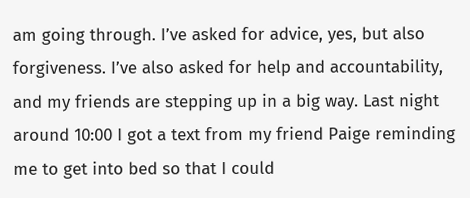am going through. I’ve asked for advice, yes, but also forgiveness. I’ve also asked for help and accountability, and my friends are stepping up in a big way. Last night around 10:00 I got a text from my friend Paige reminding me to get into bed so that I could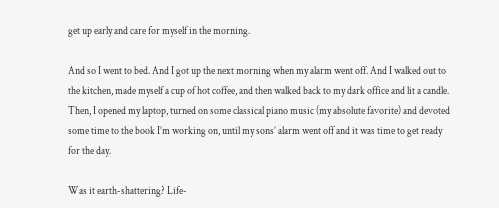get up early and care for myself in the morning.

And so I went to bed. And I got up the next morning when my alarm went off. And I walked out to the kitchen, made myself a cup of hot coffee, and then walked back to my dark office and lit a candle. Then, I opened my laptop, turned on some classical piano music (my absolute favorite) and devoted some time to the book I’m working on, until my sons’ alarm went off and it was time to get ready for the day.

Was it earth-shattering? Life-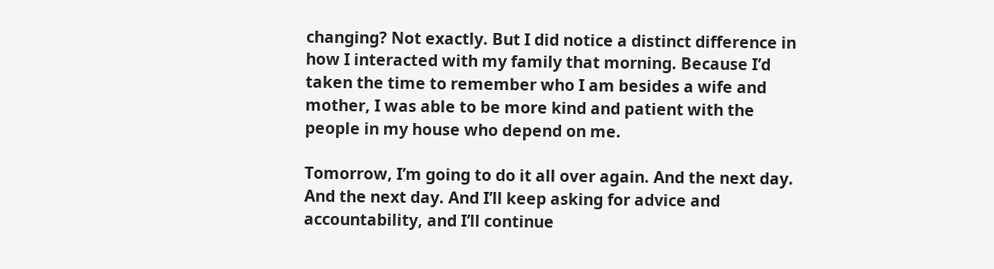changing? Not exactly. But I did notice a distinct difference in how I interacted with my family that morning. Because I’d taken the time to remember who I am besides a wife and mother, I was able to be more kind and patient with the people in my house who depend on me.

Tomorrow, I’m going to do it all over again. And the next day. And the next day. And I’ll keep asking for advice and accountability, and I’ll continue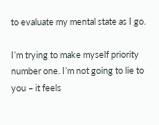to evaluate my mental state as I go.

I’m trying to make myself priority number one. I’m not going to lie to you – it feels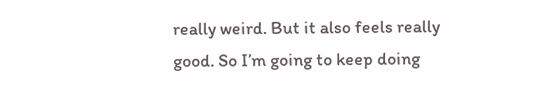really weird. But it also feels really good. So I’m going to keep doing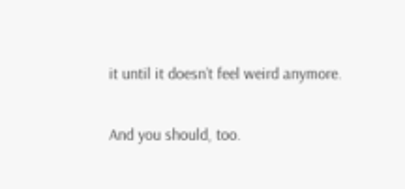it until it doesn’t feel weird anymore.

And you should, too.